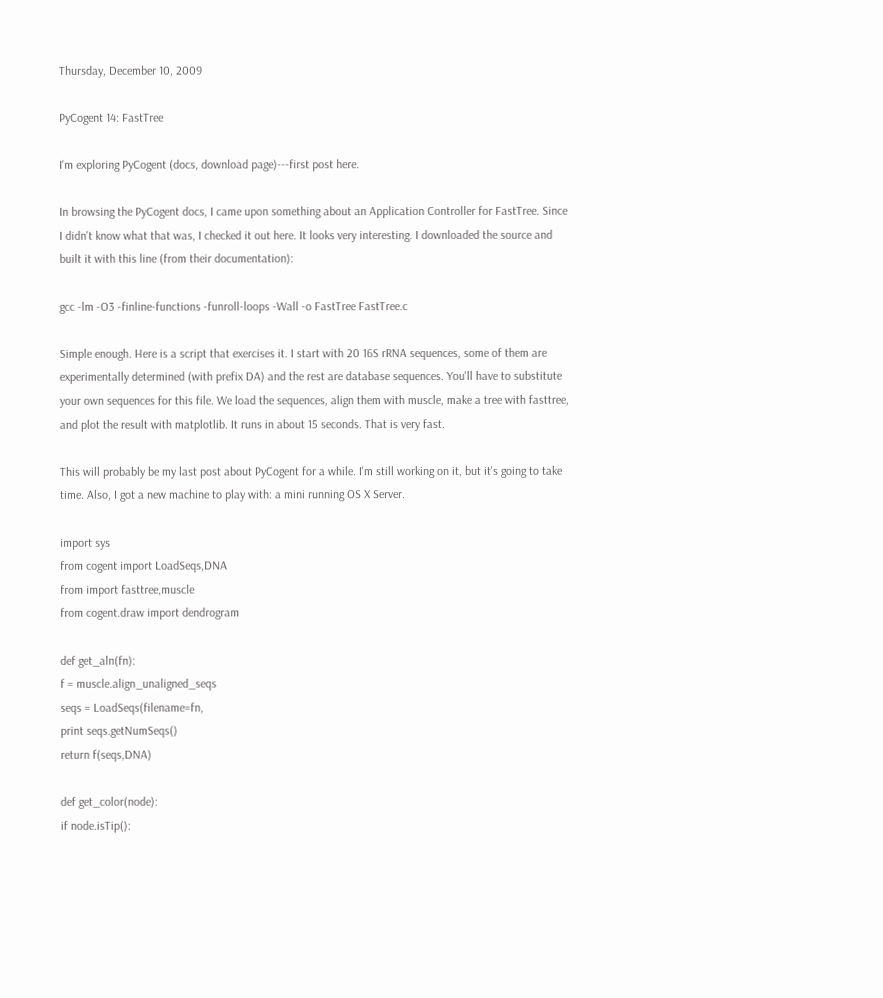Thursday, December 10, 2009

PyCogent 14: FastTree

I'm exploring PyCogent (docs, download page)---first post here.

In browsing the PyCogent docs, I came upon something about an Application Controller for FastTree. Since I didn't know what that was, I checked it out here. It looks very interesting. I downloaded the source and built it with this line (from their documentation):

gcc -lm -O3 -finline-functions -funroll-loops -Wall -o FastTree FastTree.c

Simple enough. Here is a script that exercises it. I start with 20 16S rRNA sequences, some of them are experimentally determined (with prefix DA) and the rest are database sequences. You'll have to substitute your own sequences for this file. We load the sequences, align them with muscle, make a tree with fasttree, and plot the result with matplotlib. It runs in about 15 seconds. That is very fast.

This will probably be my last post about PyCogent for a while. I'm still working on it, but it's going to take time. Also, I got a new machine to play with: a mini running OS X Server.

import sys
from cogent import LoadSeqs,DNA
from import fasttree,muscle
from cogent.draw import dendrogram

def get_aln(fn):
f = muscle.align_unaligned_seqs
seqs = LoadSeqs(filename=fn,
print seqs.getNumSeqs()
return f(seqs,DNA)

def get_color(node):
if node.isTip():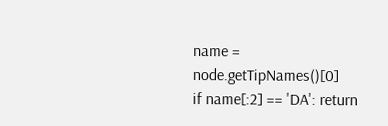name = node.getTipNames()[0]
if name[:2] == 'DA': return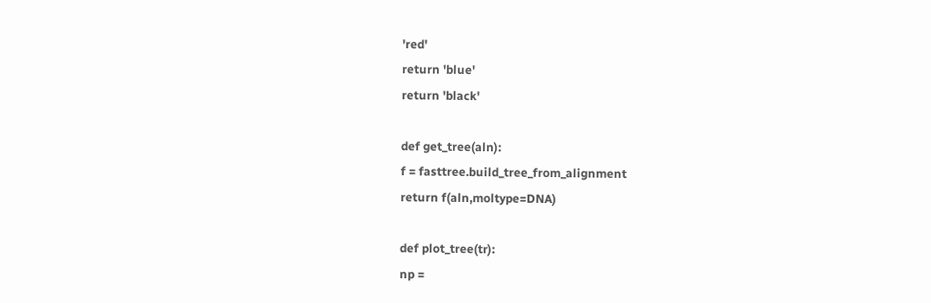'red'
return 'blue'
return 'black'

def get_tree(aln):
f = fasttree.build_tree_from_alignment
return f(aln,moltype=DNA)

def plot_tree(tr):
np =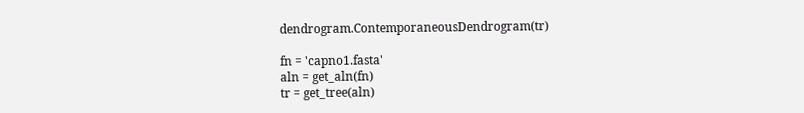dendrogram.ContemporaneousDendrogram(tr)

fn = 'capno1.fasta'
aln = get_aln(fn)
tr = get_tree(aln)